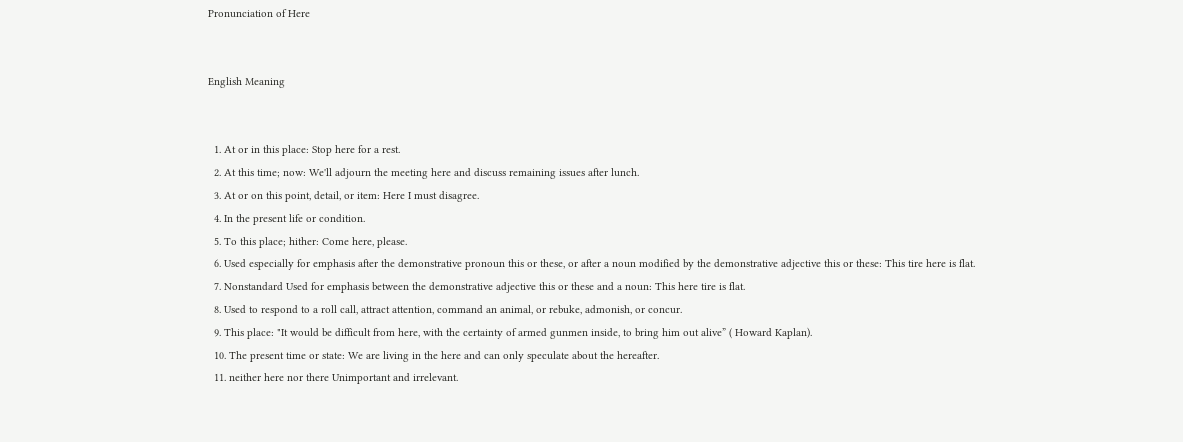Pronunciation of Here


English Meaning


  1. At or in this place: Stop here for a rest.
  2. At this time; now: We'll adjourn the meeting here and discuss remaining issues after lunch.
  3. At or on this point, detail, or item: Here I must disagree.
  4. In the present life or condition.
  5. To this place; hither: Come here, please.
  6. Used especially for emphasis after the demonstrative pronoun this or these, or after a noun modified by the demonstrative adjective this or these: This tire here is flat.
  7. Nonstandard Used for emphasis between the demonstrative adjective this or these and a noun: This here tire is flat.
  8. Used to respond to a roll call, attract attention, command an animal, or rebuke, admonish, or concur.
  9. This place: "It would be difficult from here, with the certainty of armed gunmen inside, to bring him out alive” ( Howard Kaplan).
  10. The present time or state: We are living in the here and can only speculate about the hereafter.
  11. neither here nor there Unimportant and irrelevant.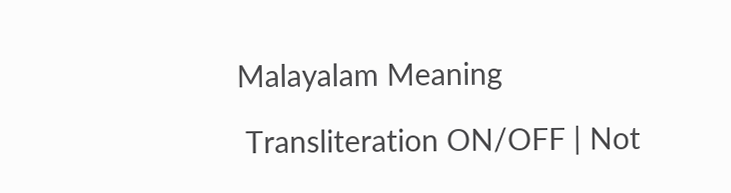Malayalam Meaning

 Transliteration ON/OFF | Not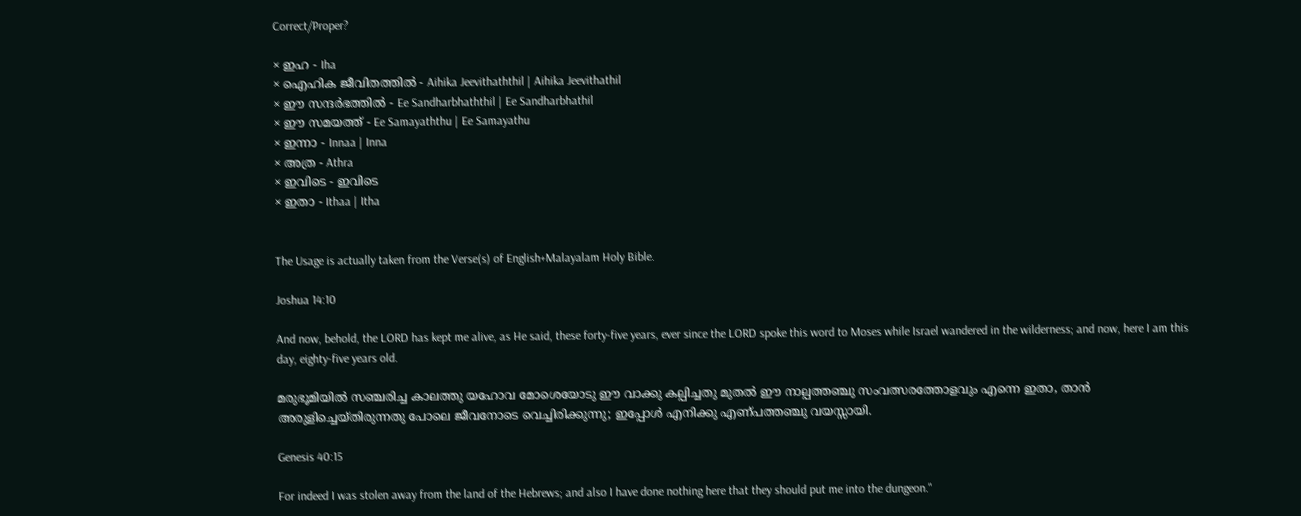Correct/Proper?

× ഇഹ - Iha
× ഐഹിക ജീവിതത്തില്‍ - Aihika Jeevithaththil | Aihika Jeevithathil
× ഈ സന്ദര്‍ഭത്തില്‍ - Ee Sandharbhaththil | Ee Sandharbhathil
× ഈ സമയത്ത് - Ee Samayaththu | Ee Samayathu
× ഇന്നാ - Innaa | Inna
× അത്ര - Athra
× ഇവിടെ - ഇവിടെ
× ഇതാ - Ithaa | Itha


The Usage is actually taken from the Verse(s) of English+Malayalam Holy Bible.

Joshua 14:10

And now, behold, the LORD has kept me alive, as He said, these forty-five years, ever since the LORD spoke this word to Moses while Israel wandered in the wilderness; and now, here I am this day, eighty-five years old.

മരുഭൂമിയിൽ സഞ്ചരിച്ച കാലത്തു യഹോവ മോശെയോടു ഈ വാക്കു കല്പിച്ചതു മുതൽ ഈ നാല്പത്തഞ്ചു സംവത്സരത്തോളവും എന്നെ ഇതാ, താൻ അരുളിച്ചെയ്തിരുന്നതു പോലെ ജീവനോടെ വെച്ചിരിക്കുന്നു; ഇപ്പോൾ എനിക്കു എണ്പത്തഞ്ചു വയസ്സായി.

Genesis 40:15

For indeed I was stolen away from the land of the Hebrews; and also I have done nothing here that they should put me into the dungeon."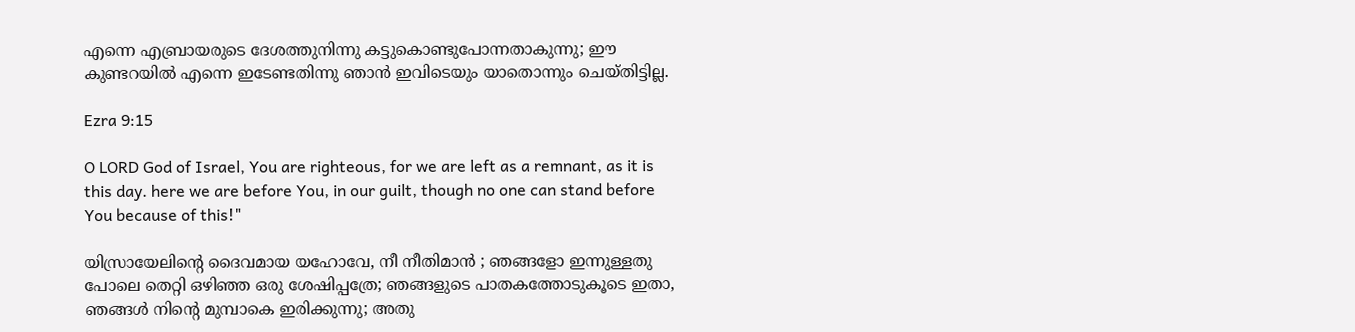എന്നെ എബ്രായരുടെ ദേശത്തുനിന്നു കട്ടുകൊണ്ടുപോന്നതാകുന്നു; ഈ കുണ്ടറയിൽ എന്നെ ഇടേണ്ടതിന്നു ഞാൻ ഇവിടെയും യാതൊന്നും ചെയ്തിട്ടില്ല.

Ezra 9:15

O LORD God of Israel, You are righteous, for we are left as a remnant, as it is this day. here we are before You, in our guilt, though no one can stand before You because of this!"

യിസ്രായേലിന്റെ ദൈവമായ യഹോവേ, നീ നീതിമാൻ ; ഞങ്ങളോ ഇന്നുള്ളതു പോലെ തെറ്റി ഒഴിഞ്ഞ ഒരു ശേഷിപ്പത്രേ; ഞങ്ങളുടെ പാതകത്തോടുകൂടെ ഇതാ, ഞങ്ങൾ നിന്റെ മുമ്പാകെ ഇരിക്കുന്നു; അതു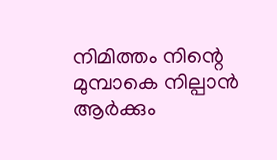നിമിത്തം നിന്റെ മുമ്പാകെ നില്പാൻ ആർക്കും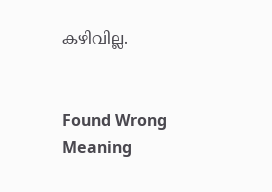കഴിവില്ല.


Found Wrong Meaning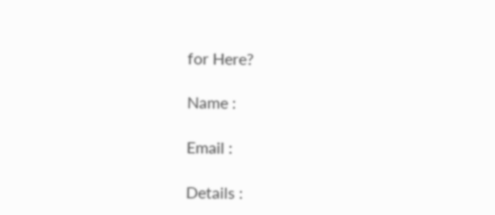for Here?

Name :

Email :

Details :